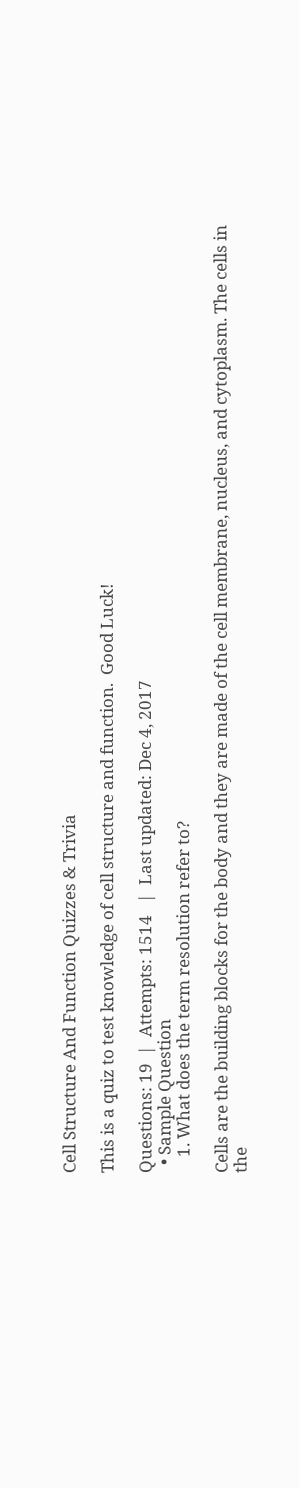Cell Structure And Function Quizzes & Trivia

This is a quiz to test knowledge of cell structure and function.  Good Luck!

Questions: 19  |  Attempts: 1514   |  Last updated: Dec 4, 2017
  • Sample Question
    1. What does the term resolution refer to?

Cells are the building blocks for the body and they are made of the cell membrane, nucleus, and cytoplasm. The cells in the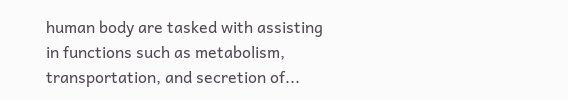human body are tasked with assisting in functions such as metabolism, transportation, and secretion of...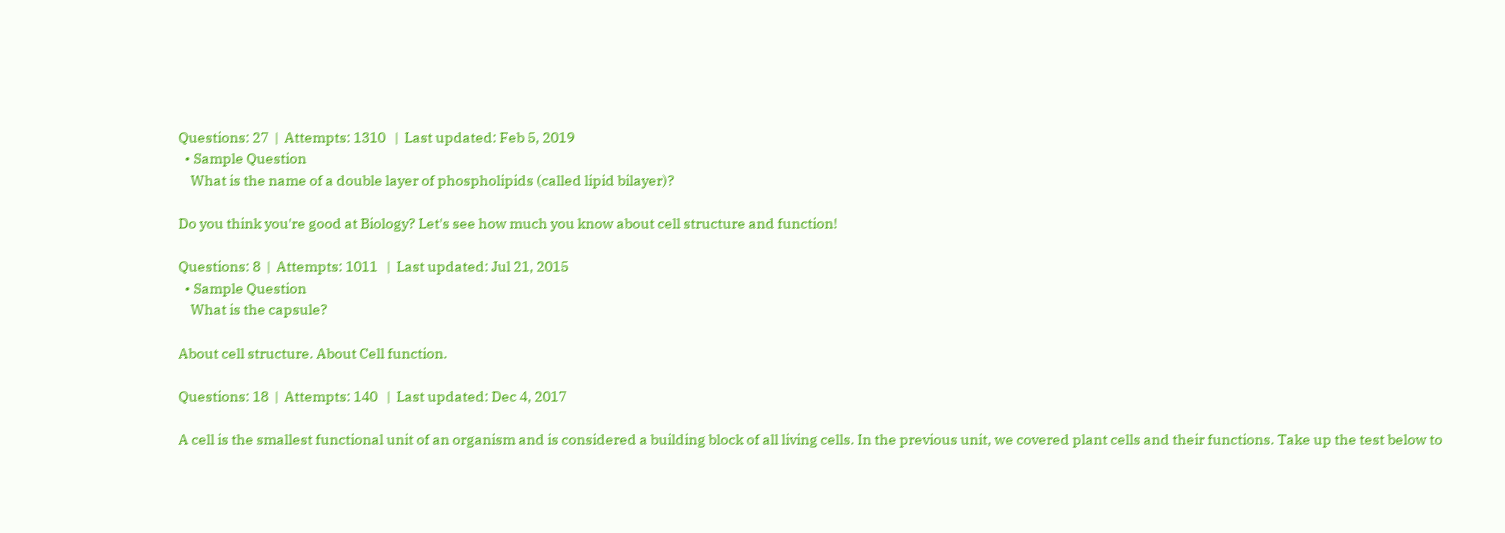Questions: 27  |  Attempts: 1310   |  Last updated: Feb 5, 2019
  • Sample Question
    What is the name of a double layer of phospholipids (called lipid bilayer)?

Do you think you're good at Biology? Let's see how much you know about cell structure and function!

Questions: 8  |  Attempts: 1011   |  Last updated: Jul 21, 2015
  • Sample Question
    What is the capsule?

About cell structure. About Cell function.

Questions: 18  |  Attempts: 140   |  Last updated: Dec 4, 2017

A cell is the smallest functional unit of an organism and is considered a building block of all living cells. In the previous unit, we covered plant cells and their functions. Take up the test below to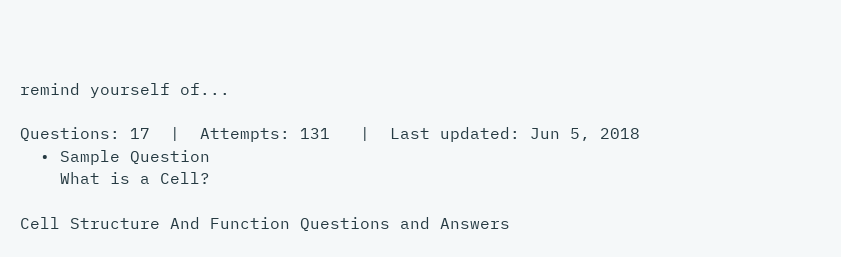remind yourself of...

Questions: 17  |  Attempts: 131   |  Last updated: Jun 5, 2018
  • Sample Question
    What is a Cell?

Cell Structure And Function Questions and Answers